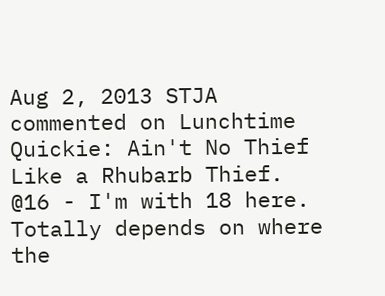Aug 2, 2013 STJA commented on Lunchtime Quickie: Ain't No Thief Like a Rhubarb Thief.
@16 - I'm with 18 here. Totally depends on where the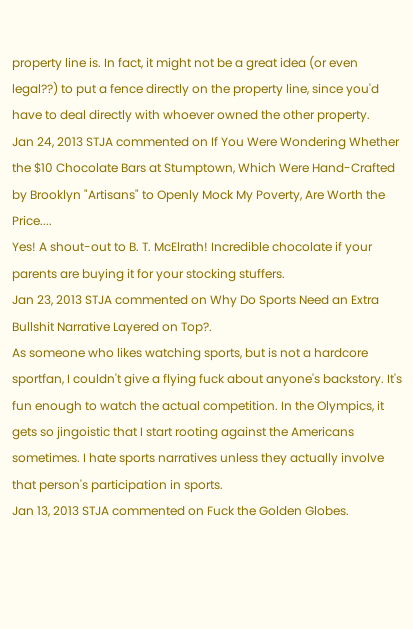property line is. In fact, it might not be a great idea (or even legal??) to put a fence directly on the property line, since you'd have to deal directly with whoever owned the other property.
Jan 24, 2013 STJA commented on If You Were Wondering Whether the $10 Chocolate Bars at Stumptown, Which Were Hand-Crafted by Brooklyn "Artisans" to Openly Mock My Poverty, Are Worth the Price....
Yes! A shout-out to B. T. McElrath! Incredible chocolate if your parents are buying it for your stocking stuffers.
Jan 23, 2013 STJA commented on Why Do Sports Need an Extra Bullshit Narrative Layered on Top?.
As someone who likes watching sports, but is not a hardcore sportfan, I couldn't give a flying fuck about anyone's backstory. It's fun enough to watch the actual competition. In the Olympics, it gets so jingoistic that I start rooting against the Americans sometimes. I hate sports narratives unless they actually involve that person's participation in sports.
Jan 13, 2013 STJA commented on Fuck the Golden Globes.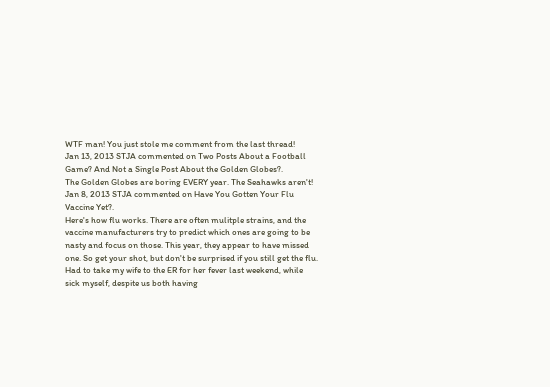WTF man! You just stole me comment from the last thread!
Jan 13, 2013 STJA commented on Two Posts About a Football Game? And Not a Single Post About the Golden Globes?.
The Golden Globes are boring EVERY year. The Seahawks aren't!
Jan 8, 2013 STJA commented on Have You Gotten Your Flu Vaccine Yet?.
Here's how flu works. There are often mulitple strains, and the vaccine manufacturers try to predict which ones are going to be nasty and focus on those. This year, they appear to have missed one. So get your shot, but don't be surprised if you still get the flu. Had to take my wife to the ER for her fever last weekend, while sick myself, despite us both having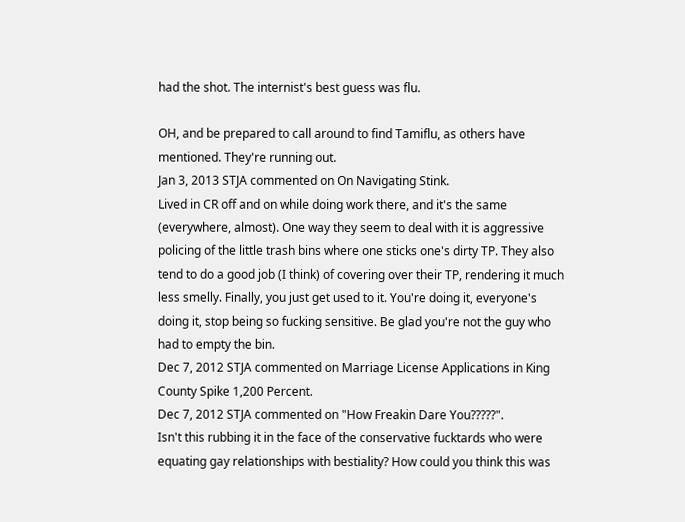had the shot. The internist's best guess was flu.

OH, and be prepared to call around to find Tamiflu, as others have mentioned. They're running out.
Jan 3, 2013 STJA commented on On Navigating Stink.
Lived in CR off and on while doing work there, and it's the same (everywhere, almost). One way they seem to deal with it is aggressive policing of the little trash bins where one sticks one's dirty TP. They also tend to do a good job (I think) of covering over their TP, rendering it much less smelly. Finally, you just get used to it. You're doing it, everyone's doing it, stop being so fucking sensitive. Be glad you're not the guy who had to empty the bin.
Dec 7, 2012 STJA commented on Marriage License Applications in King County Spike 1,200 Percent.
Dec 7, 2012 STJA commented on "How Freakin Dare You?????".
Isn't this rubbing it in the face of the conservative fucktards who were equating gay relationships with bestiality? How could you think this was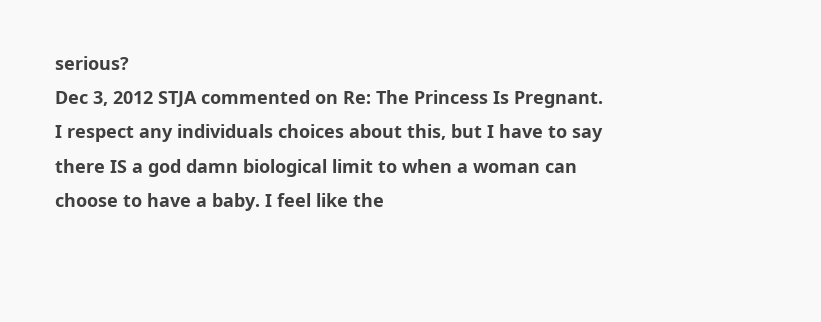serious?
Dec 3, 2012 STJA commented on Re: The Princess Is Pregnant.
I respect any individuals choices about this, but I have to say there IS a god damn biological limit to when a woman can choose to have a baby. I feel like the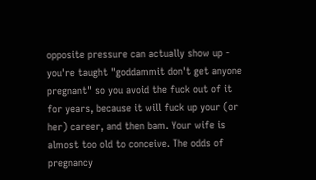opposite pressure can actually show up - you're taught "goddammit don't get anyone pregnant" so you avoid the fuck out of it for years, because it will fuck up your (or her) career, and then bam. Your wife is almost too old to conceive. The odds of pregnancy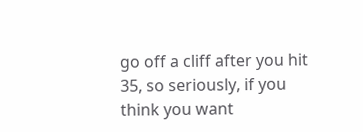go off a cliff after you hit 35, so seriously, if you think you want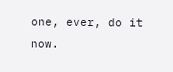one, ever, do it now.